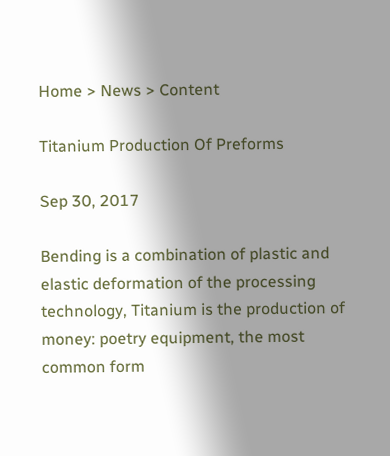Home > News > Content

Titanium Production Of Preforms

Sep 30, 2017

Bending is a combination of plastic and elastic deformation of the processing technology, Titanium is the production of money: poetry equipment, the most common form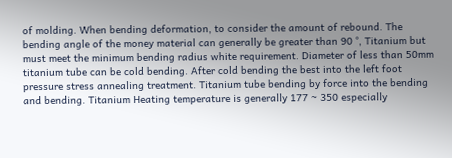of molding. When bending deformation, to consider the amount of rebound. The bending angle of the money material can generally be greater than 90 °, Titanium but must meet the minimum bending radius white requirement. Diameter of less than 50mm titanium tube can be cold bending. After cold bending the best into the left foot pressure stress annealing treatment. Titanium tube bending by force into the bending and bending. Titanium Heating temperature is generally 177 ~ 350 especially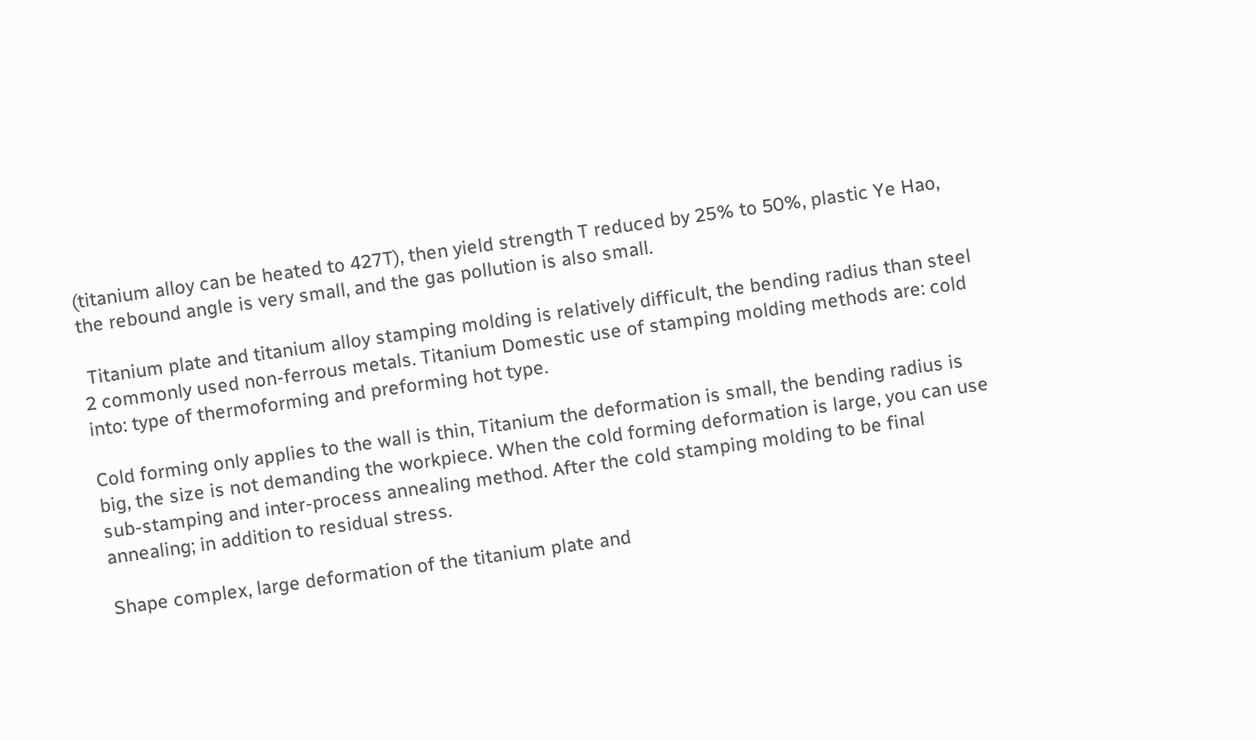(titanium alloy can be heated to 427T), then yield strength T reduced by 25% to 50%, plastic Ye Hao, the rebound angle is very small, and the gas pollution is also small.

 Titanium plate and titanium alloy stamping molding is relatively difficult, the bending radius than steel 2 commonly used non-ferrous metals. Titanium Domestic use of stamping molding methods are: cold into: type of thermoforming and preforming hot type.

Cold forming only applies to the wall is thin, Titanium the deformation is small, the bending radius is big, the size is not demanding the workpiece. When the cold forming deformation is large, you can use sub-stamping and inter-process annealing method. After the cold stamping molding to be final annealing; in addition to residual stress.

Shape complex, large deformation of the titanium plate and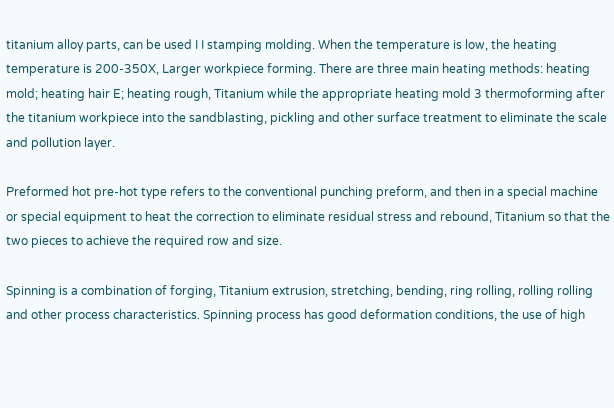titanium alloy parts, can be used I I stamping molding. When the temperature is low, the heating temperature is 200-350X, Larger workpiece forming. There are three main heating methods: heating mold; heating hair E; heating rough, Titanium while the appropriate heating mold 3 thermoforming after the titanium workpiece into the sandblasting, pickling and other surface treatment to eliminate the scale and pollution layer.

Preformed hot pre-hot type refers to the conventional punching preform, and then in a special machine or special equipment to heat the correction to eliminate residual stress and rebound, Titanium so that the two pieces to achieve the required row and size.

Spinning is a combination of forging, Titanium extrusion, stretching, bending, ring rolling, rolling rolling and other process characteristics. Spinning process has good deformation conditions, the use of high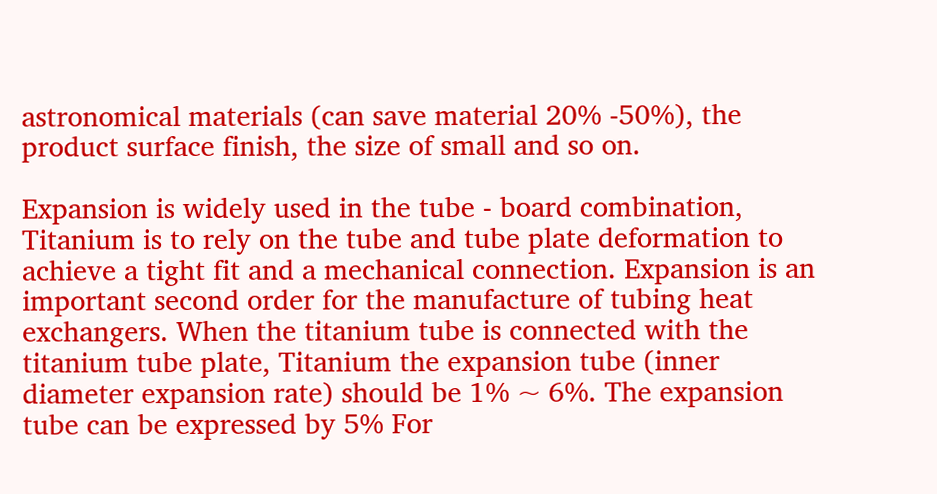astronomical materials (can save material 20% -50%), the product surface finish, the size of small and so on.

Expansion is widely used in the tube - board combination, Titanium is to rely on the tube and tube plate deformation to achieve a tight fit and a mechanical connection. Expansion is an important second order for the manufacture of tubing heat exchangers. When the titanium tube is connected with the titanium tube plate, Titanium the expansion tube (inner diameter expansion rate) should be 1% ~ 6%. The expansion tube can be expressed by 5% For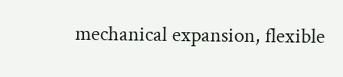mechanical expansion, flexible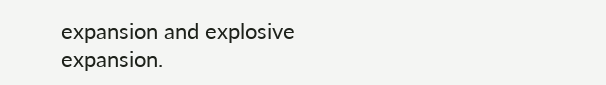expansion and explosive expansion.